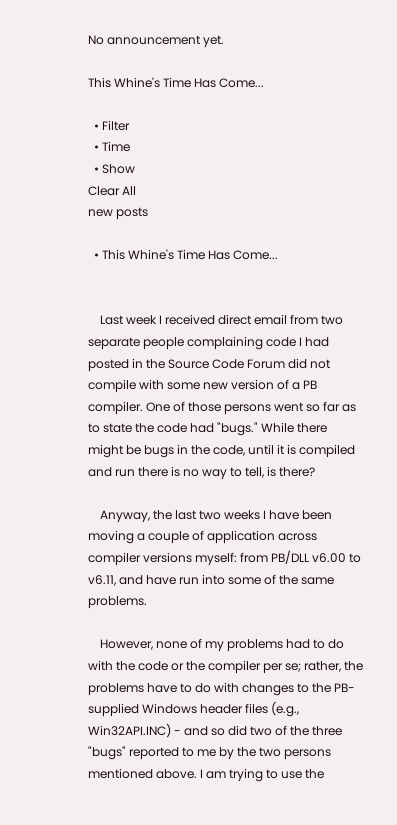No announcement yet.

This Whine's Time Has Come...

  • Filter
  • Time
  • Show
Clear All
new posts

  • This Whine's Time Has Come...


    Last week I received direct email from two separate people complaining code I had posted in the Source Code Forum did not compile with some new version of a PB compiler. One of those persons went so far as to state the code had "bugs." While there might be bugs in the code, until it is compiled and run there is no way to tell, is there?

    Anyway, the last two weeks I have been moving a couple of application across compiler versions myself: from PB/DLL v6.00 to v6.11, and have run into some of the same problems.

    However, none of my problems had to do with the code or the compiler per se; rather, the problems have to do with changes to the PB-supplied Windows header files (e.g., Win32API.INC) - and so did two of the three "bugs" reported to me by the two persons mentioned above. I am trying to use the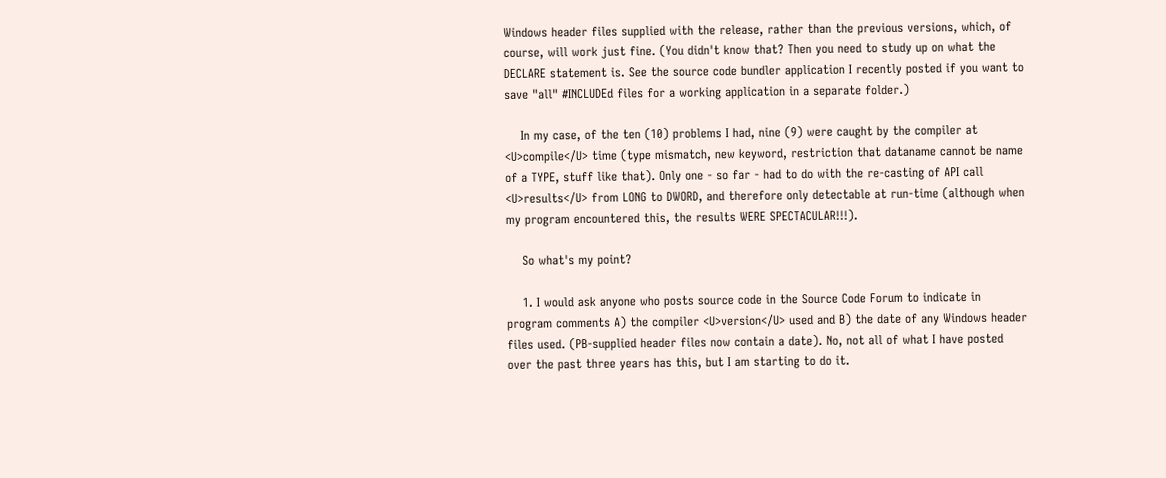Windows header files supplied with the release, rather than the previous versions, which, of course, will work just fine. (You didn't know that? Then you need to study up on what the DECLARE statement is. See the source code bundler application I recently posted if you want to save "all" #INCLUDEd files for a working application in a separate folder.)

    In my case, of the ten (10) problems I had, nine (9) were caught by the compiler at <U>compile</U> time (type mismatch, new keyword, restriction that dataname cannot be name of a TYPE, stuff like that). Only one - so far - had to do with the re-casting of API call <U>results</U> from LONG to DWORD, and therefore only detectable at run-time (although when my program encountered this, the results WERE SPECTACULAR!!!).

    So what's my point?

    1. I would ask anyone who posts source code in the Source Code Forum to indicate in program comments A) the compiler <U>version</U> used and B) the date of any Windows header files used. (PB-supplied header files now contain a date). No, not all of what I have posted over the past three years has this, but I am starting to do it.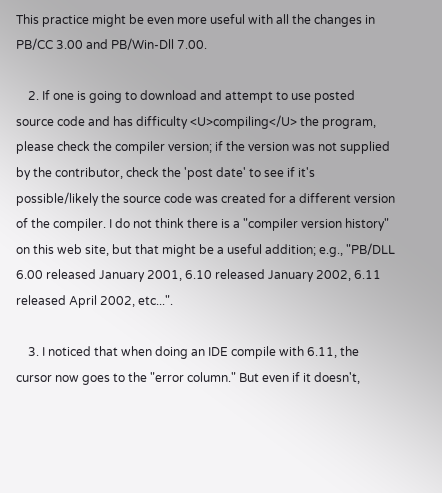This practice might be even more useful with all the changes in PB/CC 3.00 and PB/Win-Dll 7.00.

    2. If one is going to download and attempt to use posted source code and has difficulty <U>compiling</U> the program, please check the compiler version; if the version was not supplied by the contributor, check the 'post date' to see if it's possible/likely the source code was created for a different version of the compiler. I do not think there is a "compiler version history" on this web site, but that might be a useful addition; e.g., "PB/DLL 6.00 released January 2001, 6.10 released January 2002, 6.11 released April 2002, etc...".

    3. I noticed that when doing an IDE compile with 6.11, the cursor now goes to the "error column." But even if it doesn't,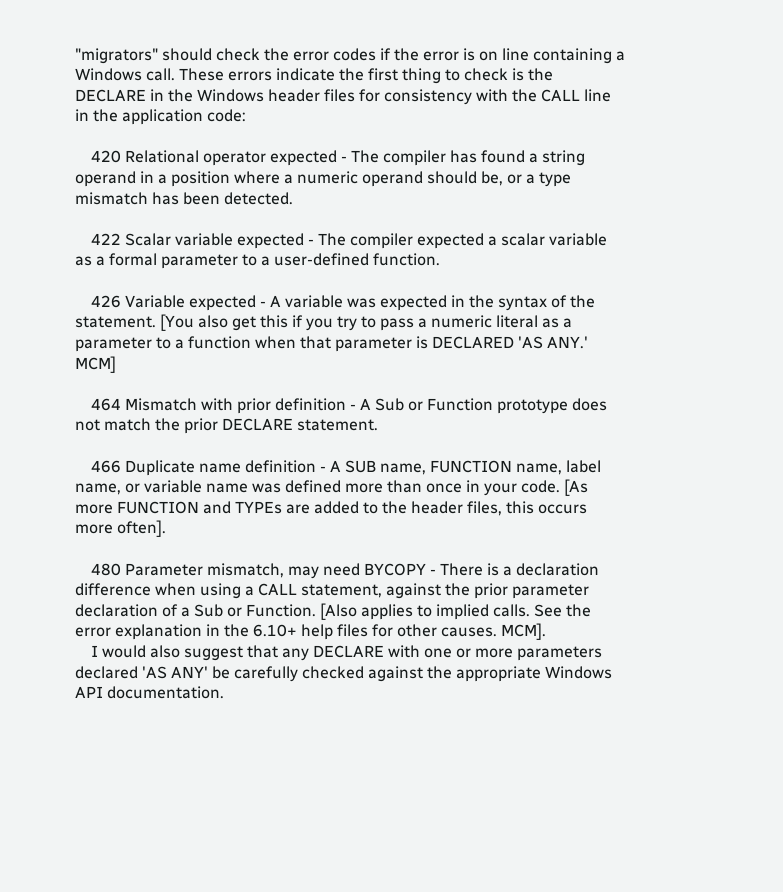"migrators" should check the error codes if the error is on line containing a Windows call. These errors indicate the first thing to check is the DECLARE in the Windows header files for consistency with the CALL line in the application code:

    420 Relational operator expected - The compiler has found a string operand in a position where a numeric operand should be, or a type mismatch has been detected.

    422 Scalar variable expected - The compiler expected a scalar variable as a formal parameter to a user-defined function.

    426 Variable expected - A variable was expected in the syntax of the statement. [You also get this if you try to pass a numeric literal as a parameter to a function when that parameter is DECLARED 'AS ANY.' MCM]

    464 Mismatch with prior definition - A Sub or Function prototype does not match the prior DECLARE statement.

    466 Duplicate name definition - A SUB name, FUNCTION name, label name, or variable name was defined more than once in your code. [As more FUNCTION and TYPEs are added to the header files, this occurs more often].

    480 Parameter mismatch, may need BYCOPY - There is a declaration difference when using a CALL statement, against the prior parameter declaration of a Sub or Function. [Also applies to implied calls. See the error explanation in the 6.10+ help files for other causes. MCM].
    I would also suggest that any DECLARE with one or more parameters declared 'AS ANY' be carefully checked against the appropriate Windows API documentation.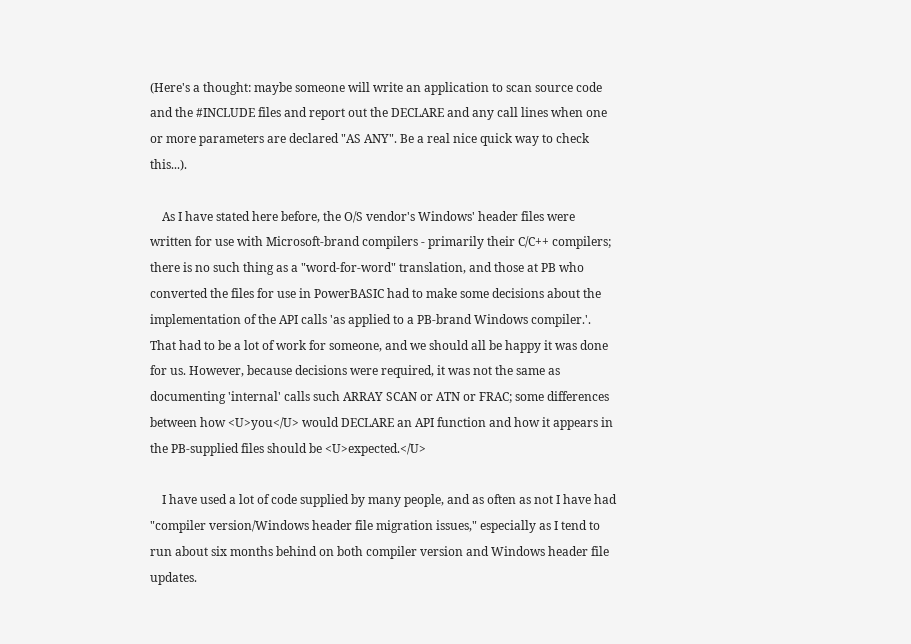(Here's a thought: maybe someone will write an application to scan source code and the #INCLUDE files and report out the DECLARE and any call lines when one or more parameters are declared "AS ANY". Be a real nice quick way to check this...).

    As I have stated here before, the O/S vendor's Windows' header files were written for use with Microsoft-brand compilers - primarily their C/C++ compilers; there is no such thing as a "word-for-word" translation, and those at PB who converted the files for use in PowerBASIC had to make some decisions about the implementation of the API calls 'as applied to a PB-brand Windows compiler.'. That had to be a lot of work for someone, and we should all be happy it was done for us. However, because decisions were required, it was not the same as documenting 'internal' calls such ARRAY SCAN or ATN or FRAC; some differences between how <U>you</U> would DECLARE an API function and how it appears in the PB-supplied files should be <U>expected.</U>

    I have used a lot of code supplied by many people, and as often as not I have had "compiler version/Windows header file migration issues," especially as I tend to run about six months behind on both compiler version and Windows header file updates.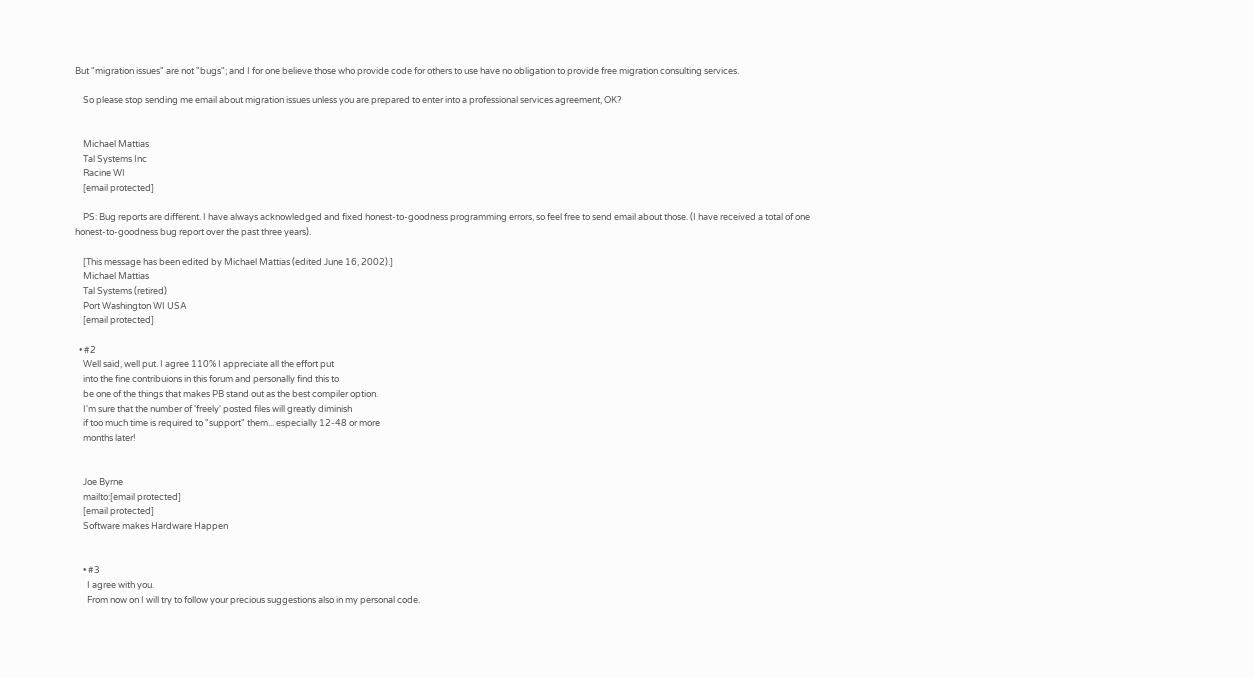But "migration issues" are not "bugs"; and I for one believe those who provide code for others to use have no obligation to provide free migration consulting services.

    So please stop sending me email about migration issues unless you are prepared to enter into a professional services agreement, OK?


    Michael Mattias
    Tal Systems Inc
    Racine WI
    [email protected]

    PS: Bug reports are different. I have always acknowledged and fixed honest-to-goodness programming errors, so feel free to send email about those. (I have received a total of one honest-to-goodness bug report over the past three years).

    [This message has been edited by Michael Mattias (edited June 16, 2002).]
    Michael Mattias
    Tal Systems (retired)
    Port Washington WI USA
    [email protected]

  • #2
    Well said, well put. I agree 110% I appreciate all the effort put
    into the fine contribuions in this forum and personally find this to
    be one of the things that makes PB stand out as the best compiler option.
    I'm sure that the number of 'freely' posted files will greatly diminish
    if too much time is required to "support" them... especially 12-48 or more
    months later!


    Joe Byrne
    mailto:[email protected]
    [email protected]
    Software makes Hardware Happen


    • #3
      I agree with you.
      From now on I will try to follow your precious suggestions also in my personal code.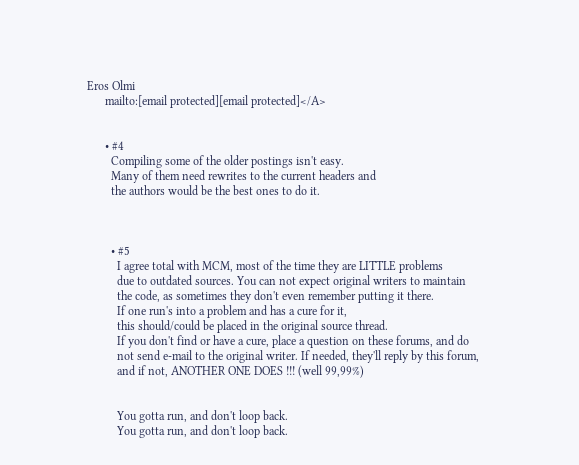Eros Olmi
      mailto:[email protected][email protected]</A>


      • #4
        Compiling some of the older postings isn't easy.
        Many of them need rewrites to the current headers and
        the authors would be the best ones to do it.



        • #5
          I agree total with MCM, most of the time they are LITTLE problems
          due to outdated sources. You can not expect original writers to maintain
          the code, as sometimes they don't even remember putting it there.
          If one run's into a problem and has a cure for it,
          this should/could be placed in the original source thread.
          If you don't find or have a cure, place a question on these forums, and do
          not send e-mail to the original writer. If needed, they'll reply by this forum,
          and if not, ANOTHER ONE DOES !!! (well 99,99%)


          You gotta run, and don't loop back.
          You gotta run, and don't loop back.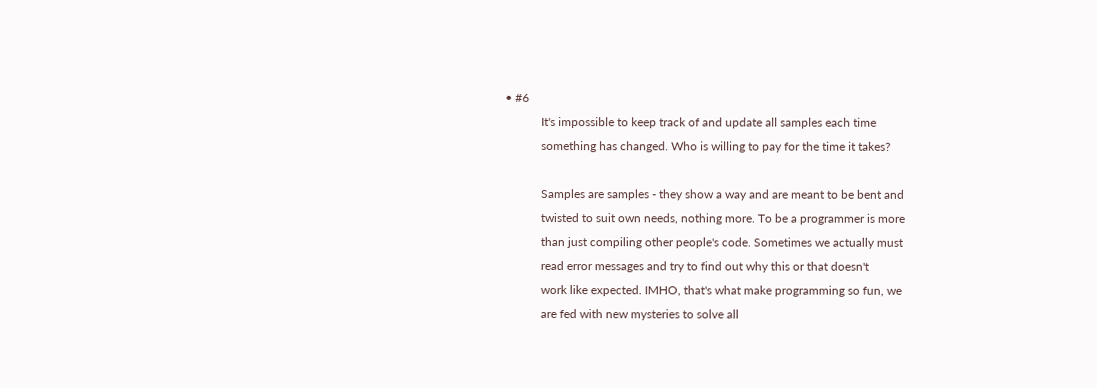• #6
            It's impossible to keep track of and update all samples each time
            something has changed. Who is willing to pay for the time it takes?

            Samples are samples - they show a way and are meant to be bent and
            twisted to suit own needs, nothing more. To be a programmer is more
            than just compiling other people's code. Sometimes we actually must
            read error messages and try to find out why this or that doesn't
            work like expected. IMHO, that's what make programming so fun, we
            are fed with new mysteries to solve all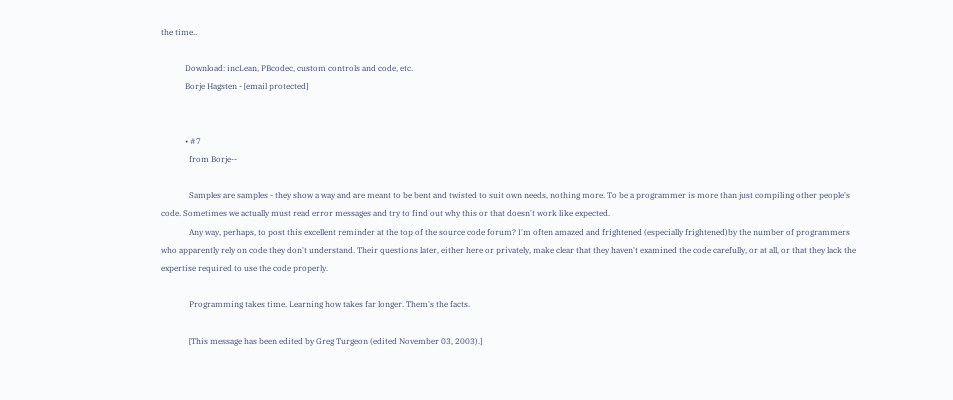the time..

            Download: incLean, PBcodec, custom controls and code, etc.
            Borje Hagsten - [email protected]


            • #7
              from Borje--

              Samples are samples - they show a way and are meant to be bent and twisted to suit own needs, nothing more. To be a programmer is more than just compiling other people's code. Sometimes we actually must read error messages and try to find out why this or that doesn't work like expected.
              Any way, perhaps, to post this excellent reminder at the top of the source code forum? I'm often amazed and frightened (especially frightened)by the number of programmers who apparently rely on code they don't understand. Their questions later, either here or privately, make clear that they haven't examined the code carefully, or at all, or that they lack the expertise required to use the code properly.

              Programming takes time. Learning how takes far longer. Them's the facts.

              [This message has been edited by Greg Turgeon (edited November 03, 2003).]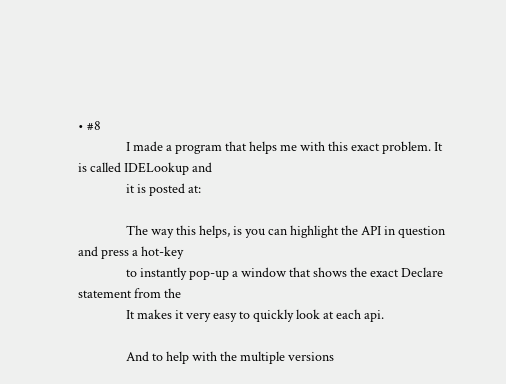• #8
                I made a program that helps me with this exact problem. It is called IDELookup and
                it is posted at:

                The way this helps, is you can highlight the API in question and press a hot-key
                to instantly pop-up a window that shows the exact Declare statement from the
                It makes it very easy to quickly look at each api.

                And to help with the multiple versions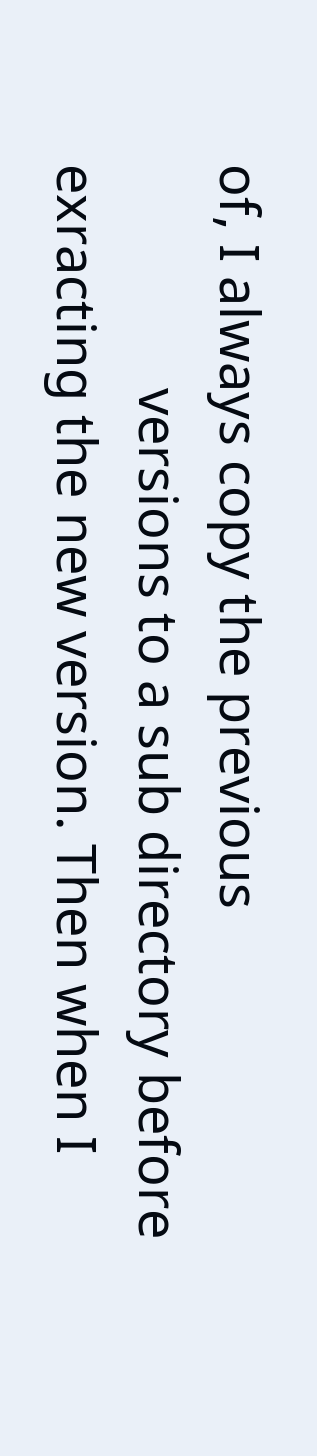of, I always copy the previous
                versions to a sub directory before exracting the new version. Then when I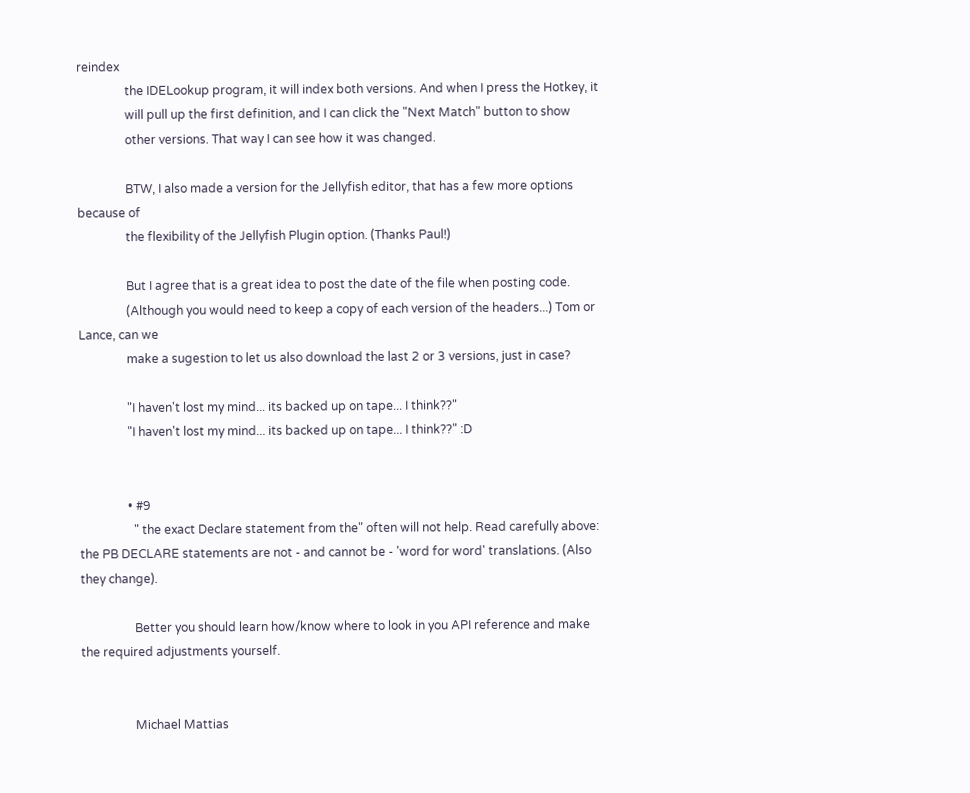reindex
                the IDELookup program, it will index both versions. And when I press the Hotkey, it
                will pull up the first definition, and I can click the "Next Match" button to show
                other versions. That way I can see how it was changed.

                BTW, I also made a version for the Jellyfish editor, that has a few more options because of
                the flexibility of the Jellyfish Plugin option. (Thanks Paul!)

                But I agree that is a great idea to post the date of the file when posting code.
                (Although you would need to keep a copy of each version of the headers...) Tom or Lance, can we
                make a sugestion to let us also download the last 2 or 3 versions, just in case?

                "I haven't lost my mind... its backed up on tape... I think??"
                "I haven't lost my mind... its backed up on tape... I think??" :D


                • #9
                  " the exact Declare statement from the" often will not help. Read carefully above: the PB DECLARE statements are not - and cannot be - 'word for word' translations. (Also they change).

                  Better you should learn how/know where to look in you API reference and make the required adjustments yourself.


                  Michael Mattias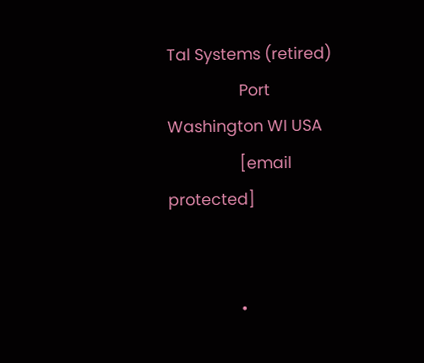Tal Systems (retired)
                  Port Washington WI USA
                  [email protected]


                  •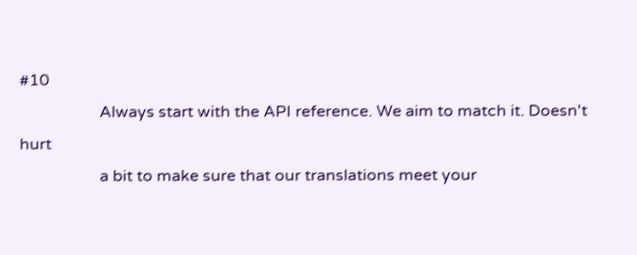#10
                    Always start with the API reference. We aim to match it. Doesn't hurt
                    a bit to make sure that our translations meet your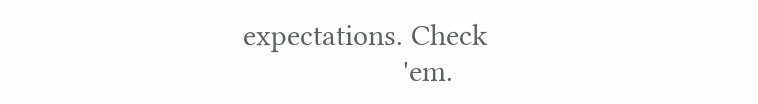expectations. Check
                    'em.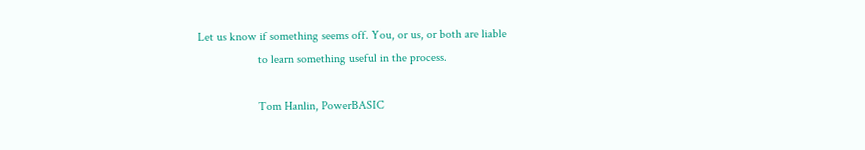Let us know if something seems off. You, or us, or both are liable
                    to learn something useful in the process.

                    Tom Hanlin, PowerBASIC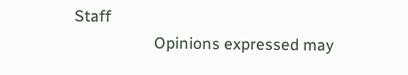Staff
                    Opinions expressed may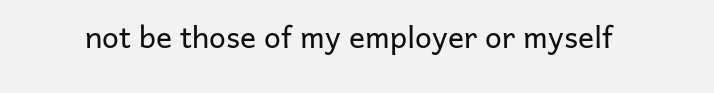not be those of my employer or myself